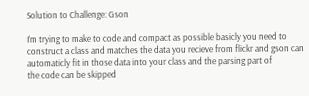Solution to Challenge: Gson

I’m trying to make to code and compact as possible basicly you need to construct a class and matches the data you recieve from flickr and gson can automaticly fit in those data into your class and the parsing part of
the code can be skipped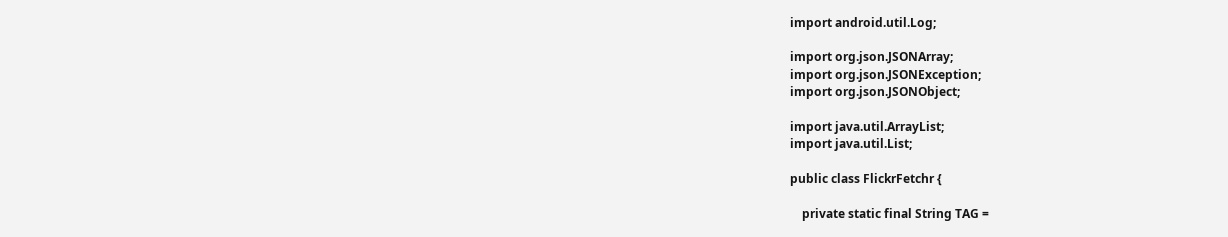import android.util.Log;

import org.json.JSONArray;
import org.json.JSONException;
import org.json.JSONObject;

import java.util.ArrayList;
import java.util.List;

public class FlickrFetchr {

    private static final String TAG =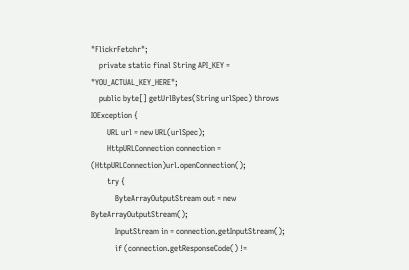"FlickrFetchr";
    private static final String API_KEY = "YOU_ACTUAL_KEY_HERE";
    public byte[] getUrlBytes(String urlSpec) throws IOException {
        URL url = new URL(urlSpec);
        HttpURLConnection connection = (HttpURLConnection)url.openConnection();
        try {
            ByteArrayOutputStream out = new ByteArrayOutputStream();
            InputStream in = connection.getInputStream();
            if (connection.getResponseCode() !=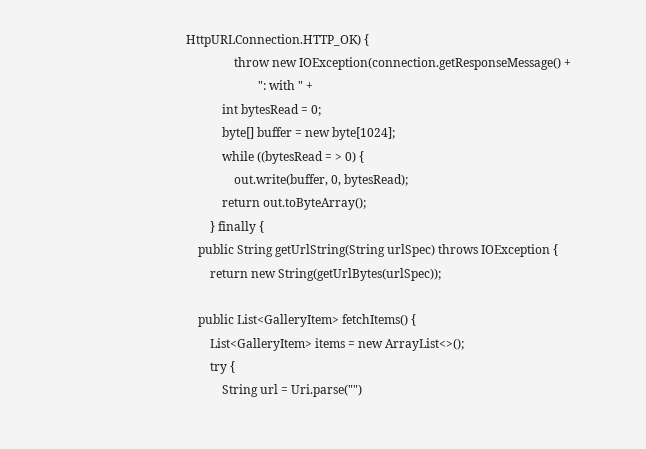HttpURLConnection.HTTP_OK) {
                throw new IOException(connection.getResponseMessage() +
                        ": with " +
            int bytesRead = 0;
            byte[] buffer = new byte[1024];
            while ((bytesRead = > 0) {
                out.write(buffer, 0, bytesRead);
            return out.toByteArray();
        } finally {
    public String getUrlString(String urlSpec) throws IOException {
        return new String(getUrlBytes(urlSpec));

    public List<GalleryItem> fetchItems() {
        List<GalleryItem> items = new ArrayList<>();
        try {
            String url = Uri.parse("")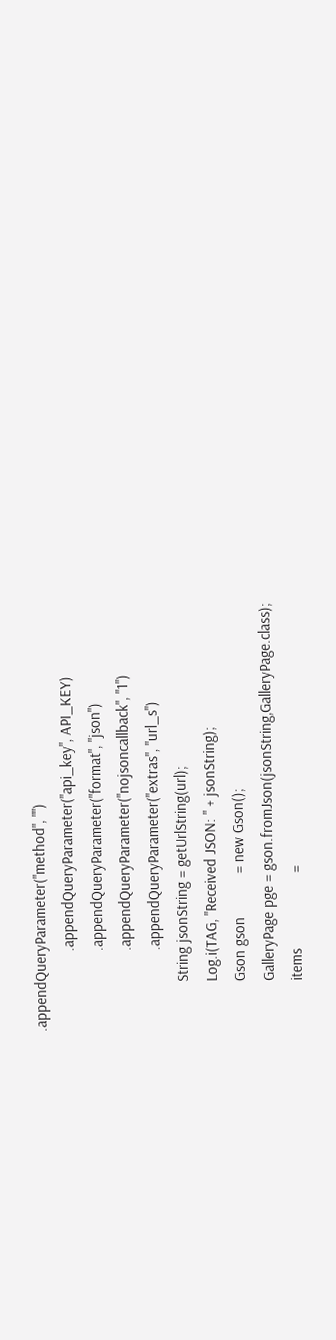.appendQueryParameter("method", "")
                    .appendQueryParameter("api_key", API_KEY)
                    .appendQueryParameter("format", "json")
                    .appendQueryParameter("nojsoncallback", "1")
                    .appendQueryParameter("extras", "url_s")
            String jsonString = getUrlString(url);
            Log.i(TAG, "Received JSON: " + jsonString);
            Gson gson           = new Gson();
            GalleryPage pge = gson.fromJson(jsonString,GalleryPage.class);
            items                   =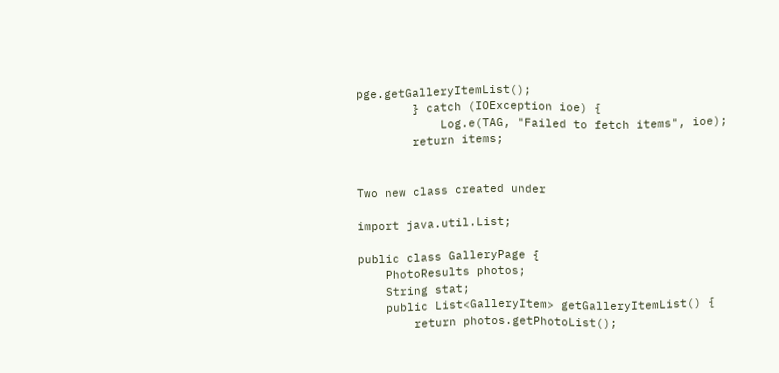pge.getGalleryItemList();
        } catch (IOException ioe) {
            Log.e(TAG, "Failed to fetch items", ioe);
        return items;


Two new class created under

import java.util.List;

public class GalleryPage {
    PhotoResults photos;
    String stat;
    public List<GalleryItem> getGalleryItemList() {
        return photos.getPhotoList();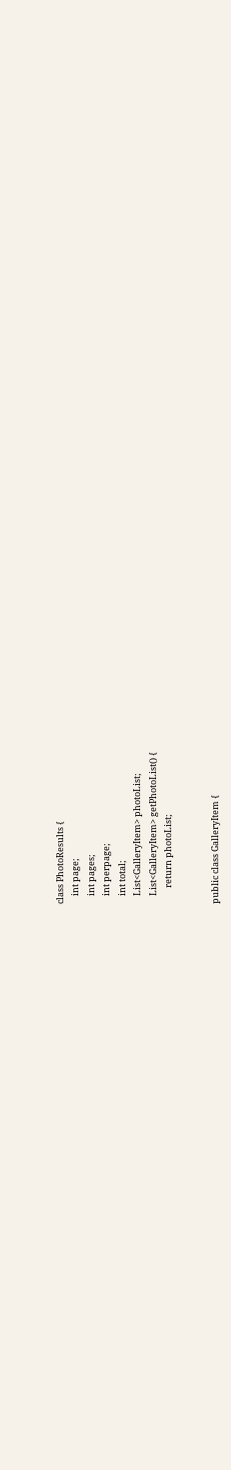class PhotoResults {
    int page;
    int pages;
    int perpage;
    int total;
    List<GalleryItem> photoList;
    List<GalleryItem> getPhotoList() {
        return photoList;


public class GalleryItem {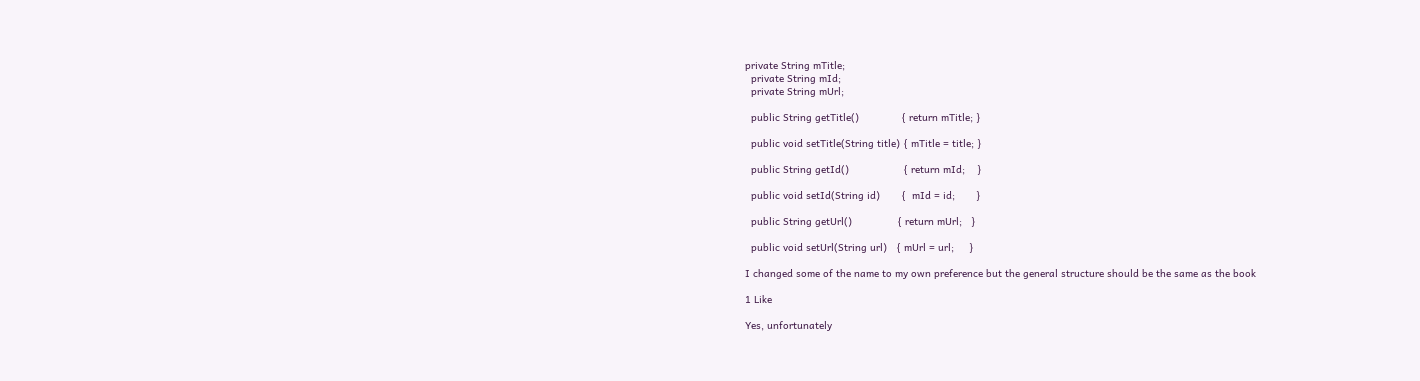private String mTitle;
  private String mId;
  private String mUrl;

  public String getTitle()              { return mTitle; }

  public void setTitle(String title) { mTitle = title; }

  public String getId()                  { return mId;    }

  public void setId(String id)       {  mId = id;       }

  public String getUrl()               { return mUrl;   }

  public void setUrl(String url)   { mUrl = url;     }

I changed some of the name to my own preference but the general structure should be the same as the book

1 Like

Yes, unfortunately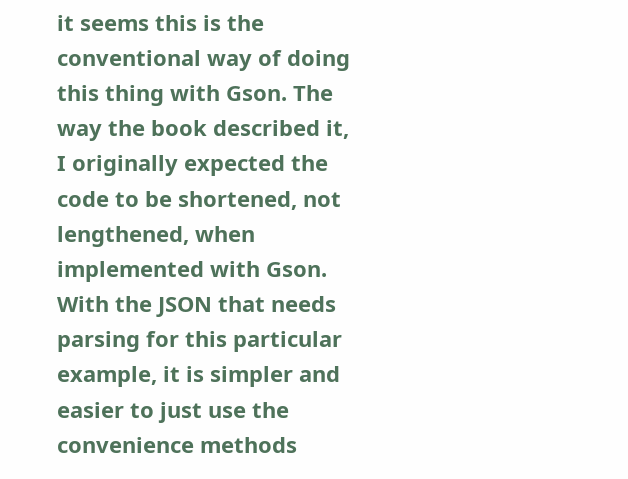it seems this is the conventional way of doing this thing with Gson. The way the book described it, I originally expected the code to be shortened, not lengthened, when implemented with Gson. With the JSON that needs parsing for this particular example, it is simpler and easier to just use the convenience methods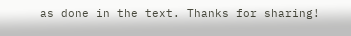as done in the text. Thanks for sharing!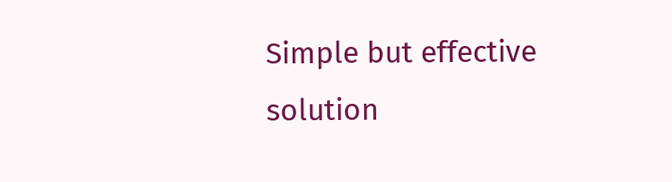Simple but effective solution